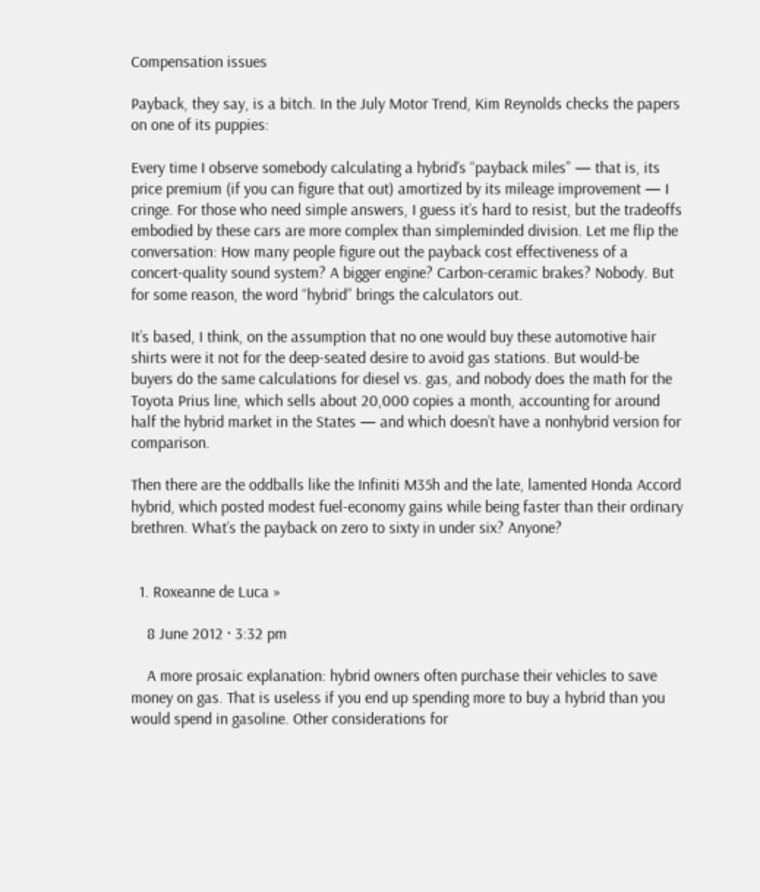Compensation issues

Payback, they say, is a bitch. In the July Motor Trend, Kim Reynolds checks the papers on one of its puppies:

Every time I observe somebody calculating a hybrid’s “payback miles” — that is, its price premium (if you can figure that out) amortized by its mileage improvement — I cringe. For those who need simple answers, I guess it’s hard to resist, but the tradeoffs embodied by these cars are more complex than simpleminded division. Let me flip the conversation: How many people figure out the payback cost effectiveness of a concert-quality sound system? A bigger engine? Carbon-ceramic brakes? Nobody. But for some reason, the word “hybrid” brings the calculators out.

It’s based, I think, on the assumption that no one would buy these automotive hair shirts were it not for the deep-seated desire to avoid gas stations. But would-be buyers do the same calculations for diesel vs. gas, and nobody does the math for the Toyota Prius line, which sells about 20,000 copies a month, accounting for around half the hybrid market in the States — and which doesn’t have a nonhybrid version for comparison.

Then there are the oddballs like the Infiniti M35h and the late, lamented Honda Accord hybrid, which posted modest fuel-economy gains while being faster than their ordinary brethren. What’s the payback on zero to sixty in under six? Anyone?


  1. Roxeanne de Luca »

    8 June 2012 · 3:32 pm

    A more prosaic explanation: hybrid owners often purchase their vehicles to save money on gas. That is useless if you end up spending more to buy a hybrid than you would spend in gasoline. Other considerations for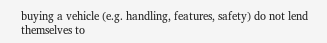buying a vehicle (e.g. handling, features, safety) do not lend themselves to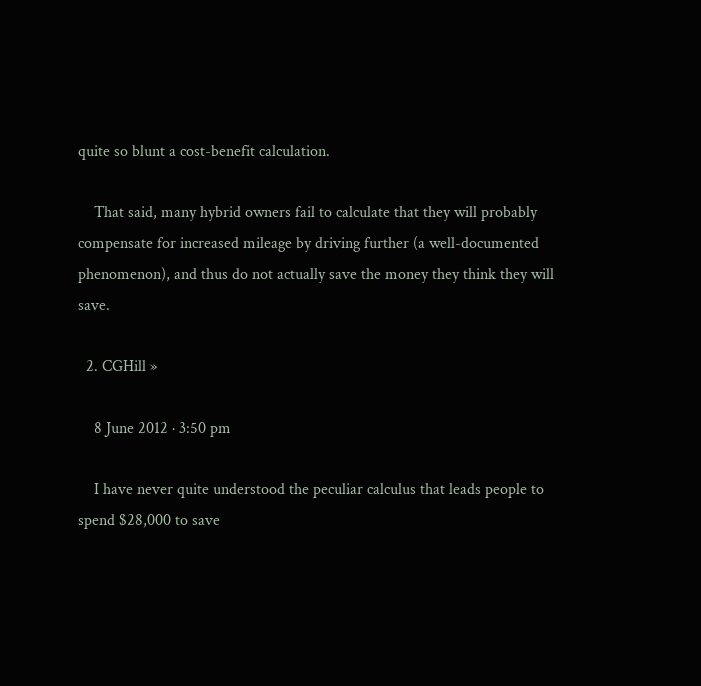quite so blunt a cost-benefit calculation.

    That said, many hybrid owners fail to calculate that they will probably compensate for increased mileage by driving further (a well-documented phenomenon), and thus do not actually save the money they think they will save.

  2. CGHill »

    8 June 2012 · 3:50 pm

    I have never quite understood the peculiar calculus that leads people to spend $28,000 to save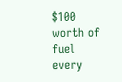$100 worth of fuel every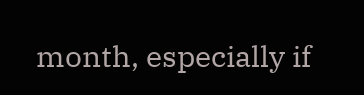month, especially if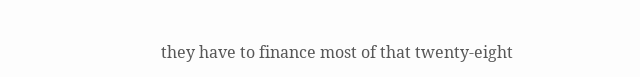they have to finance most of that twenty-eight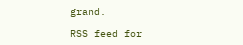grand.

RSS feed for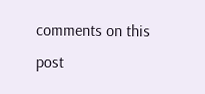comments on this post